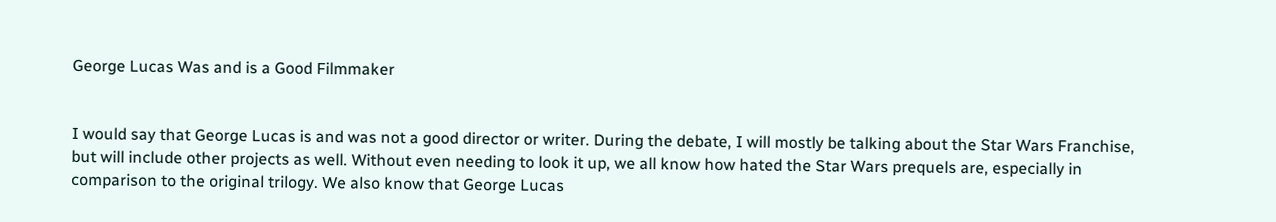George Lucas Was and is a Good Filmmaker


I would say that George Lucas is and was not a good director or writer. During the debate, I will mostly be talking about the Star Wars Franchise, but will include other projects as well. Without even needing to look it up, we all know how hated the Star Wars prequels are, especially in comparison to the original trilogy. We also know that George Lucas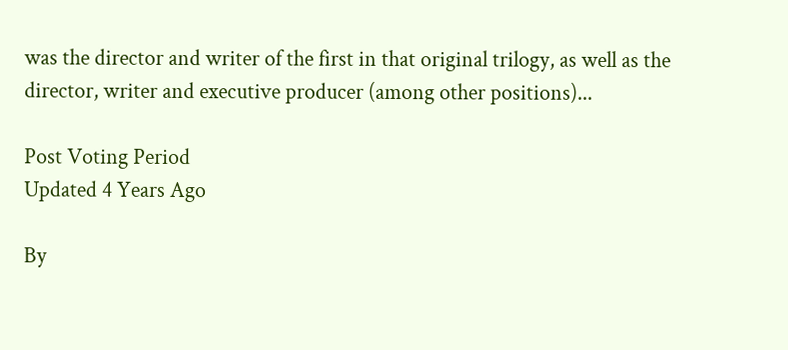was the director and writer of the first in that original trilogy, as well as the director, writer and executive producer (among other positions)...

Post Voting Period
Updated 4 Years Ago

By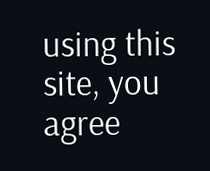using this site, you agree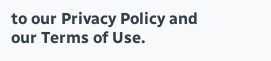to our Privacy Policy and our Terms of Use.